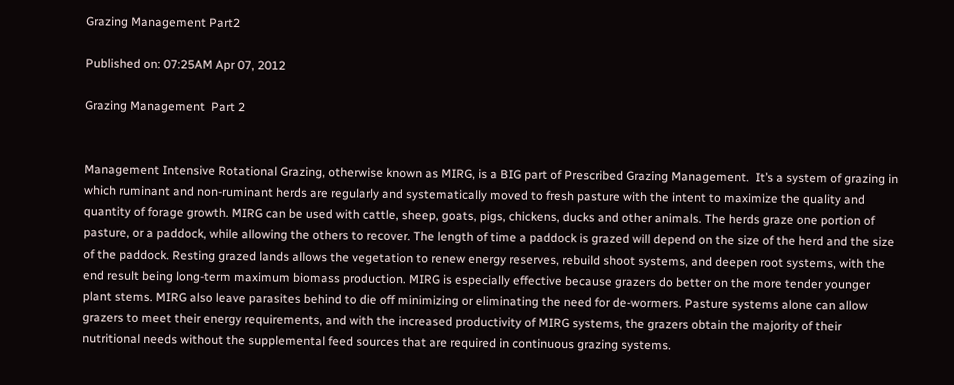Grazing Management Part2

Published on: 07:25AM Apr 07, 2012

Grazing Management  Part 2


Management Intensive Rotational Grazing, otherwise known as MIRG, is a BIG part of Prescribed Grazing Management.  It’s a system of grazing in which ruminant and non-ruminant herds are regularly and systematically moved to fresh pasture with the intent to maximize the quality and quantity of forage growth. MIRG can be used with cattle, sheep, goats, pigs, chickens, ducks and other animals. The herds graze one portion of pasture, or a paddock, while allowing the others to recover. The length of time a paddock is grazed will depend on the size of the herd and the size of the paddock. Resting grazed lands allows the vegetation to renew energy reserves, rebuild shoot systems, and deepen root systems, with the end result being long-term maximum biomass production. MIRG is especially effective because grazers do better on the more tender younger plant stems. MIRG also leave parasites behind to die off minimizing or eliminating the need for de-wormers. Pasture systems alone can allow grazers to meet their energy requirements, and with the increased productivity of MIRG systems, the grazers obtain the majority of their nutritional needs without the supplemental feed sources that are required in continuous grazing systems.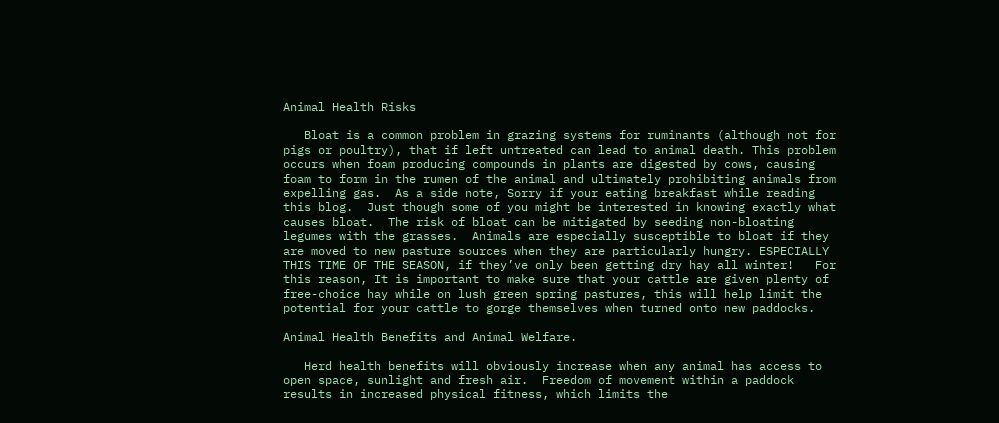Animal Health Risks

   Bloat is a common problem in grazing systems for ruminants (although not for pigs or poultry), that if left untreated can lead to animal death. This problem occurs when foam producing compounds in plants are digested by cows, causing foam to form in the rumen of the animal and ultimately prohibiting animals from expelling gas.  As a side note, Sorry if your eating breakfast while reading this blog.  Just though some of you might be interested in knowing exactly what causes bloat.  The risk of bloat can be mitigated by seeding non-bloating legumes with the grasses.  Animals are especially susceptible to bloat if they are moved to new pasture sources when they are particularly hungry. ESPECIALLY THIS TIME OF THE SEASON, if they’ve only been getting dry hay all winter!   For this reason, It is important to make sure that your cattle are given plenty of free-choice hay while on lush green spring pastures, this will help limit the potential for your cattle to gorge themselves when turned onto new paddocks.

Animal Health Benefits and Animal Welfare.

   Herd health benefits will obviously increase when any animal has access to open space, sunlight and fresh air.  Freedom of movement within a paddock results in increased physical fitness, which limits the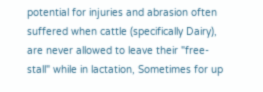potential for injuries and abrasion often suffered when cattle (specifically Dairy), are never allowed to leave their "free-stall" while in lactation, Sometimes for up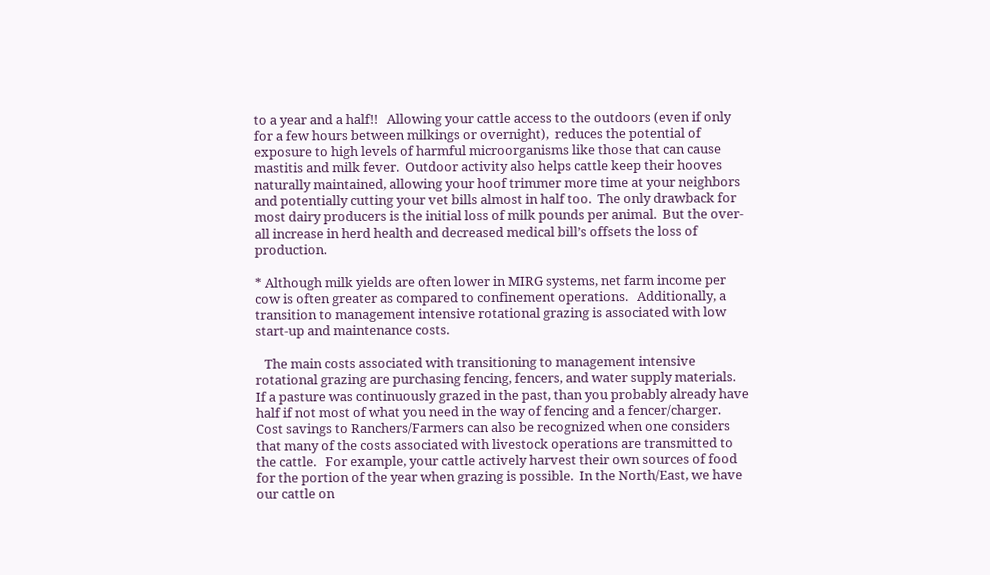to a year and a half!!   Allowing your cattle access to the outdoors (even if only for a few hours between milkings or overnight),  reduces the potential of exposure to high levels of harmful microorganisms like those that can cause mastitis and milk fever.  Outdoor activity also helps cattle keep their hooves naturally maintained, allowing your hoof trimmer more time at your neighbors and potentially cutting your vet bills almost in half too.  The only drawback for most dairy producers is the initial loss of milk pounds per animal.  But the over-all increase in herd health and decreased medical bill’s offsets the loss of production.

* Although milk yields are often lower in MIRG systems, net farm income per cow is often greater as compared to confinement operations.   Additionally, a transition to management intensive rotational grazing is associated with low start-up and maintenance costs.

   The main costs associated with transitioning to management intensive rotational grazing are purchasing fencing, fencers, and water supply materials.   If a pasture was continuously grazed in the past, than you probably already have half if not most of what you need in the way of fencing and a fencer/charger.   Cost savings to Ranchers/Farmers can also be recognized when one considers that many of the costs associated with livestock operations are transmitted to the cattle.   For example, your cattle actively harvest their own sources of food for the portion of the year when grazing is possible.  In the North/East, we have our cattle on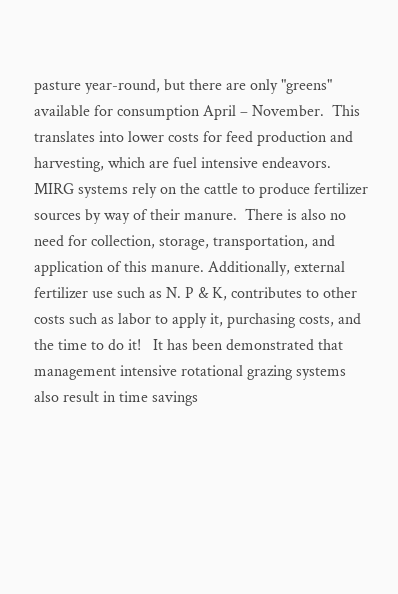pasture year-round, but there are only "greens" available for consumption April – November.  This translates into lower costs for feed production and harvesting, which are fuel intensive endeavors.  MIRG systems rely on the cattle to produce fertilizer sources by way of their manure.  There is also no need for collection, storage, transportation, and application of this manure. Additionally, external fertilizer use such as N. P & K, contributes to other costs such as labor to apply it, purchasing costs, and the time to do it!   It has been demonstrated that management intensive rotational grazing systems also result in time savings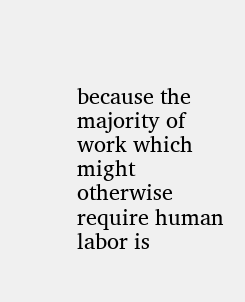because the majority of work which might otherwise require human labor is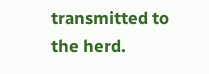transmitted to the herd.